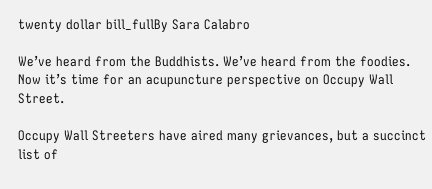twenty dollar bill_fullBy Sara Calabro

We’ve heard from the Buddhists. We’ve heard from the foodies. Now it’s time for an acupuncture perspective on Occupy Wall Street.

Occupy Wall Streeters have aired many grievances, but a succinct list of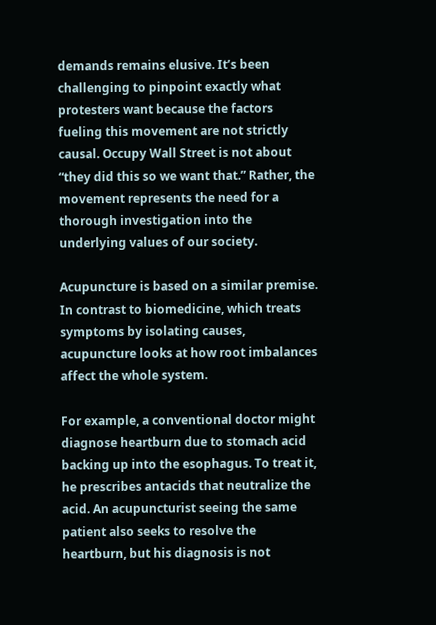demands remains elusive. It’s been challenging to pinpoint exactly what protesters want because the factors fueling this movement are not strictly causal. Occupy Wall Street is not about “they did this so we want that.” Rather, the movement represents the need for a thorough investigation into the underlying values of our society.

Acupuncture is based on a similar premise. In contrast to biomedicine, which treats symptoms by isolating causes, acupuncture looks at how root imbalances affect the whole system.

For example, a conventional doctor might diagnose heartburn due to stomach acid backing up into the esophagus. To treat it, he prescribes antacids that neutralize the acid. An acupuncturist seeing the same patient also seeks to resolve the heartburn, but his diagnosis is not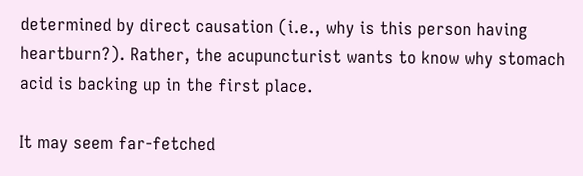determined by direct causation (i.e., why is this person having heartburn?). Rather, the acupuncturist wants to know why stomach acid is backing up in the first place.

It may seem far-fetched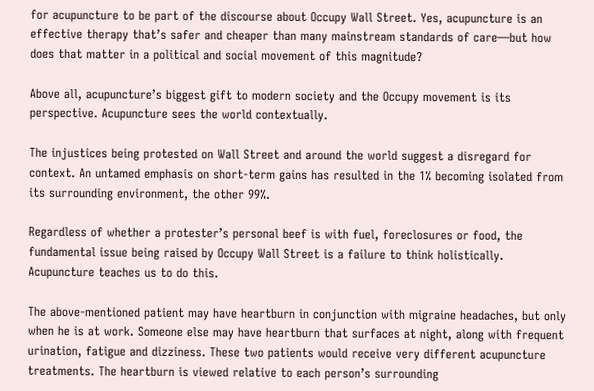for acupuncture to be part of the discourse about Occupy Wall Street. Yes, acupuncture is an effective therapy that’s safer and cheaper than many mainstream standards of care—but how does that matter in a political and social movement of this magnitude?

Above all, acupuncture’s biggest gift to modern society and the Occupy movement is its perspective. Acupuncture sees the world contextually.

The injustices being protested on Wall Street and around the world suggest a disregard for context. An untamed emphasis on short-term gains has resulted in the 1% becoming isolated from its surrounding environment, the other 99%.

Regardless of whether a protester’s personal beef is with fuel, foreclosures or food, the fundamental issue being raised by Occupy Wall Street is a failure to think holistically. Acupuncture teaches us to do this.

The above-mentioned patient may have heartburn in conjunction with migraine headaches, but only when he is at work. Someone else may have heartburn that surfaces at night, along with frequent urination, fatigue and dizziness. These two patients would receive very different acupuncture treatments. The heartburn is viewed relative to each person’s surrounding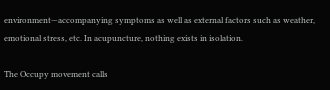environment—accompanying symptoms as well as external factors such as weather, emotional stress, etc. In acupuncture, nothing exists in isolation.

The Occupy movement calls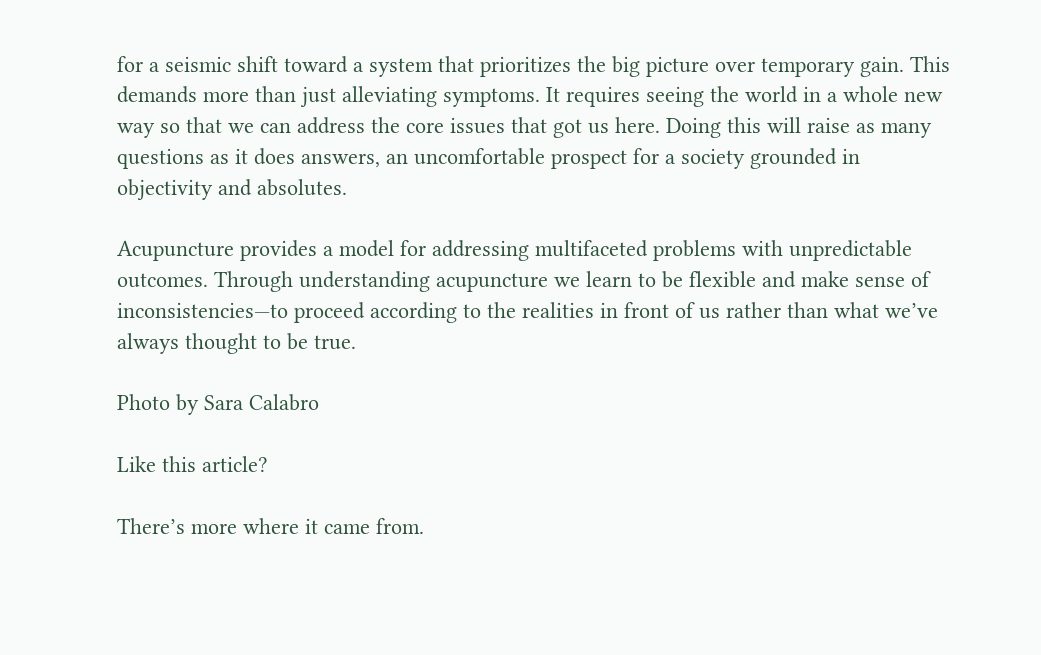for a seismic shift toward a system that prioritizes the big picture over temporary gain. This demands more than just alleviating symptoms. It requires seeing the world in a whole new way so that we can address the core issues that got us here. Doing this will raise as many questions as it does answers, an uncomfortable prospect for a society grounded in objectivity and absolutes.

Acupuncture provides a model for addressing multifaceted problems with unpredictable outcomes. Through understanding acupuncture we learn to be flexible and make sense of inconsistencies—to proceed according to the realities in front of us rather than what we’ve always thought to be true.

Photo by Sara Calabro

Like this article?

There’s more where it came from.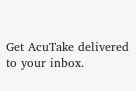Get AcuTake delivered to your inbox.